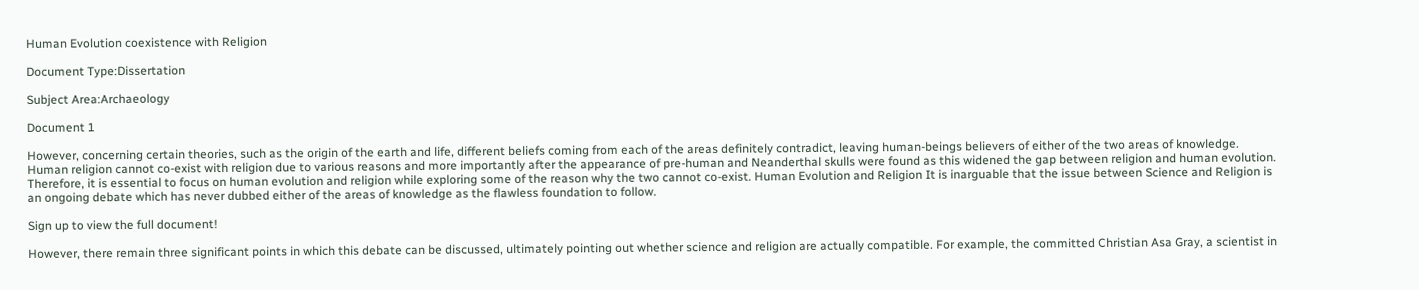Human Evolution coexistence with Religion

Document Type:Dissertation

Subject Area:Archaeology

Document 1

However, concerning certain theories, such as the origin of the earth and life, different beliefs coming from each of the areas definitely contradict, leaving human-beings believers of either of the two areas of knowledge. Human religion cannot co-exist with religion due to various reasons and more importantly after the appearance of pre-human and Neanderthal skulls were found as this widened the gap between religion and human evolution. Therefore, it is essential to focus on human evolution and religion while exploring some of the reason why the two cannot co-exist. Human Evolution and Religion It is inarguable that the issue between Science and Religion is an ongoing debate which has never dubbed either of the areas of knowledge as the flawless foundation to follow.

Sign up to view the full document!

However, there remain three significant points in which this debate can be discussed, ultimately pointing out whether science and religion are actually compatible. For example, the committed Christian Asa Gray, a scientist in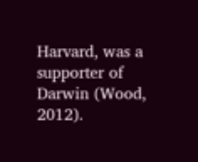Harvard, was a supporter of Darwin (Wood, 2012).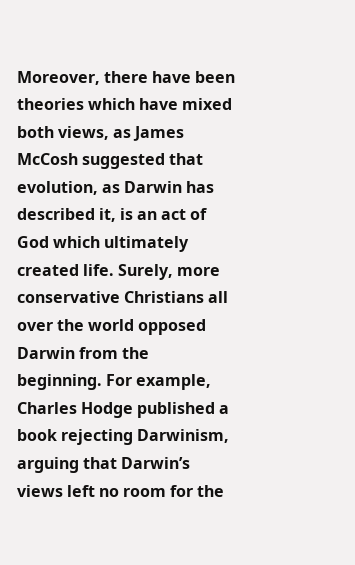Moreover, there have been theories which have mixed both views, as James McCosh suggested that evolution, as Darwin has described it, is an act of God which ultimately created life. Surely, more conservative Christians all over the world opposed Darwin from the beginning. For example, Charles Hodge published a book rejecting Darwinism, arguing that Darwin’s views left no room for the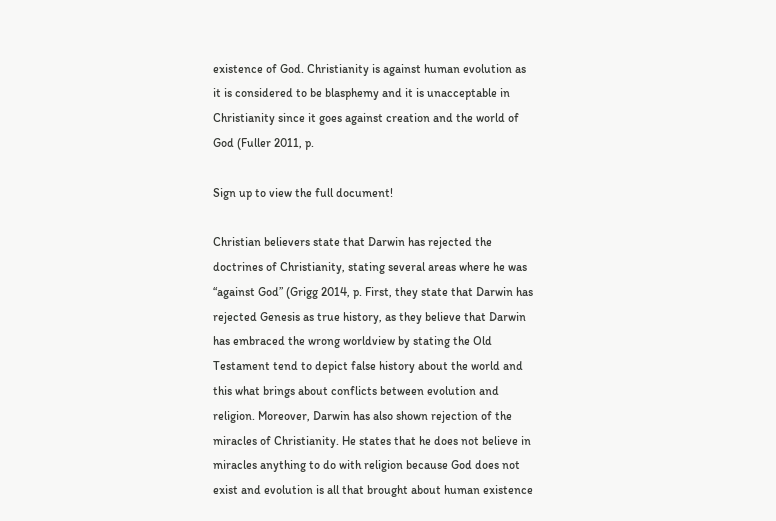existence of God. Christianity is against human evolution as it is considered to be blasphemy and it is unacceptable in Christianity since it goes against creation and the world of God (Fuller 2011, p.

Sign up to view the full document!

Christian believers state that Darwin has rejected the doctrines of Christianity, stating several areas where he was “against God” (Grigg 2014, p. First, they state that Darwin has rejected Genesis as true history, as they believe that Darwin has embraced the wrong worldview by stating the Old Testament tend to depict false history about the world and this what brings about conflicts between evolution and religion. Moreover, Darwin has also shown rejection of the miracles of Christianity. He states that he does not believe in miracles anything to do with religion because God does not exist and evolution is all that brought about human existence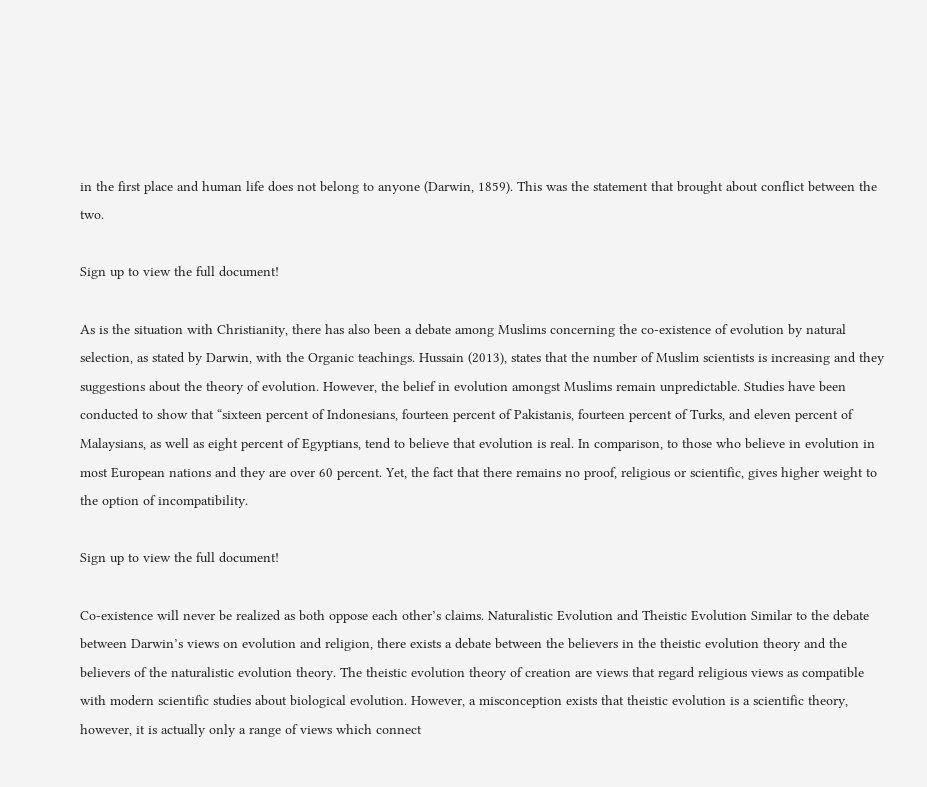in the first place and human life does not belong to anyone (Darwin, 1859). This was the statement that brought about conflict between the two.

Sign up to view the full document!

As is the situation with Christianity, there has also been a debate among Muslims concerning the co-existence of evolution by natural selection, as stated by Darwin, with the Organic teachings. Hussain (2013), states that the number of Muslim scientists is increasing and they suggestions about the theory of evolution. However, the belief in evolution amongst Muslims remain unpredictable. Studies have been conducted to show that “sixteen percent of Indonesians, fourteen percent of Pakistanis, fourteen percent of Turks, and eleven percent of Malaysians, as well as eight percent of Egyptians, tend to believe that evolution is real. In comparison, to those who believe in evolution in most European nations and they are over 60 percent. Yet, the fact that there remains no proof, religious or scientific, gives higher weight to the option of incompatibility.

Sign up to view the full document!

Co-existence will never be realized as both oppose each other’s claims. Naturalistic Evolution and Theistic Evolution Similar to the debate between Darwin’s views on evolution and religion, there exists a debate between the believers in the theistic evolution theory and the believers of the naturalistic evolution theory. The theistic evolution theory of creation are views that regard religious views as compatible with modern scientific studies about biological evolution. However, a misconception exists that theistic evolution is a scientific theory, however, it is actually only a range of views which connect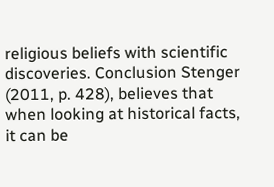religious beliefs with scientific discoveries. Conclusion Stenger (2011, p. 428), believes that when looking at historical facts, it can be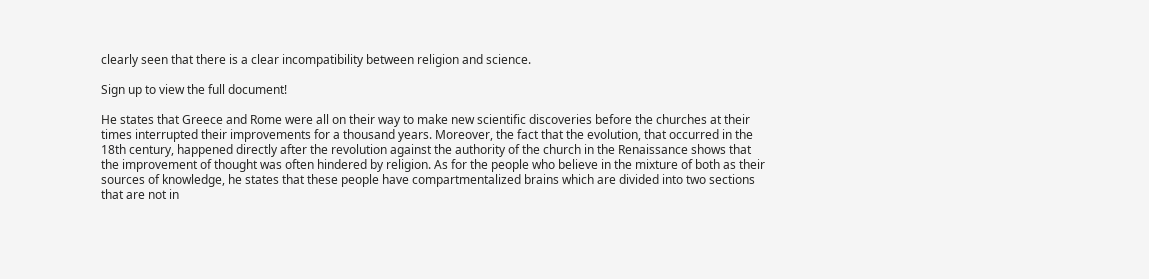clearly seen that there is a clear incompatibility between religion and science.

Sign up to view the full document!

He states that Greece and Rome were all on their way to make new scientific discoveries before the churches at their times interrupted their improvements for a thousand years. Moreover, the fact that the evolution, that occurred in the 18th century, happened directly after the revolution against the authority of the church in the Renaissance shows that the improvement of thought was often hindered by religion. As for the people who believe in the mixture of both as their sources of knowledge, he states that these people have compartmentalized brains which are divided into two sections that are not in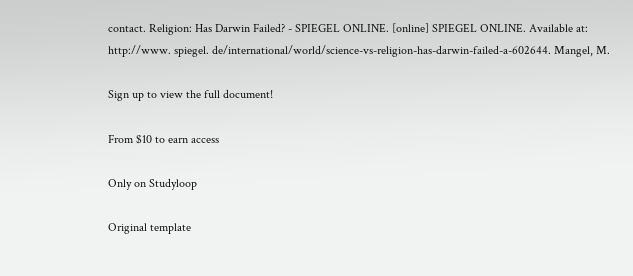contact. Religion: Has Darwin Failed? - SPIEGEL ONLINE. [online] SPIEGEL ONLINE. Available at: http://www. spiegel. de/international/world/science-vs-religion-has-darwin-failed-a-602644. Mangel, M.

Sign up to view the full document!

From $10 to earn access

Only on Studyloop

Original template